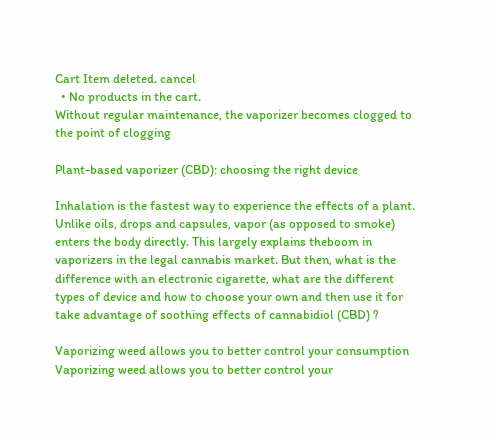Cart Item deleted. cancel
  • No products in the cart.
Without regular maintenance, the vaporizer becomes clogged to the point of clogging

Plant-based vaporizer (CBD): choosing the right device

Inhalation is the fastest way to experience the effects of a plant. Unlike oils, drops and capsules, vapor (as opposed to smoke) enters the body directly. This largely explains theboom in vaporizers in the legal cannabis market. But then, what is the difference with an electronic cigarette, what are the different types of device and how to choose your own and then use it for take advantage of soothing effects of cannabidiol (CBD) ?

Vaporizing weed allows you to better control your consumption
Vaporizing weed allows you to better control your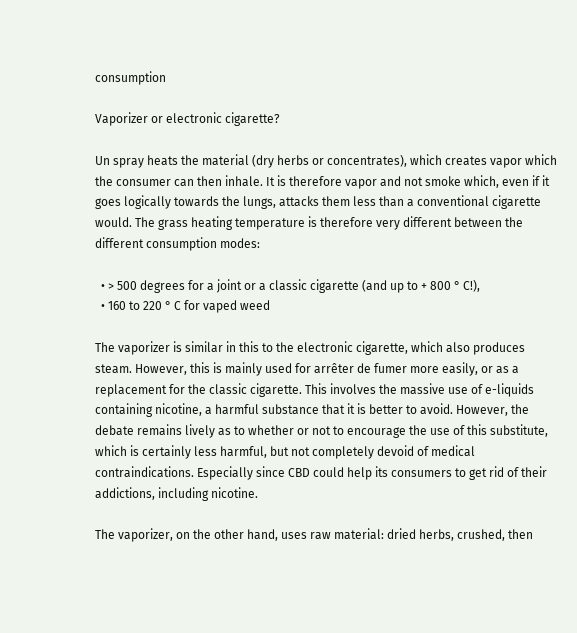consumption

Vaporizer or electronic cigarette?

Un spray heats the material (dry herbs or concentrates), which creates vapor which the consumer can then inhale. It is therefore vapor and not smoke which, even if it goes logically towards the lungs, attacks them less than a conventional cigarette would. The grass heating temperature is therefore very different between the different consumption modes:

  • > 500 degrees for a joint or a classic cigarette (and up to + 800 ° C!),
  • 160 to 220 ° C for vaped weed

The vaporizer is similar in this to the electronic cigarette, which also produces steam. However, this is mainly used for arrêter de fumer more easily, or as a replacement for the classic cigarette. This involves the massive use of e-liquids containing nicotine, a harmful substance that it is better to avoid. However, the debate remains lively as to whether or not to encourage the use of this substitute, which is certainly less harmful, but not completely devoid of medical contraindications. Especially since CBD could help its consumers to get rid of their addictions, including nicotine.

The vaporizer, on the other hand, uses raw material: dried herbs, crushed, then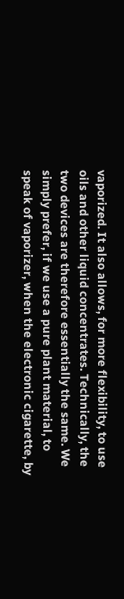vaporized. It also allows, for more flexibility, to use oils and other liquid concentrates. Technically, the two devices are therefore essentially the same. We simply prefer, if we use a pure plant material, to speak of vaporizer, when the electronic cigarette, by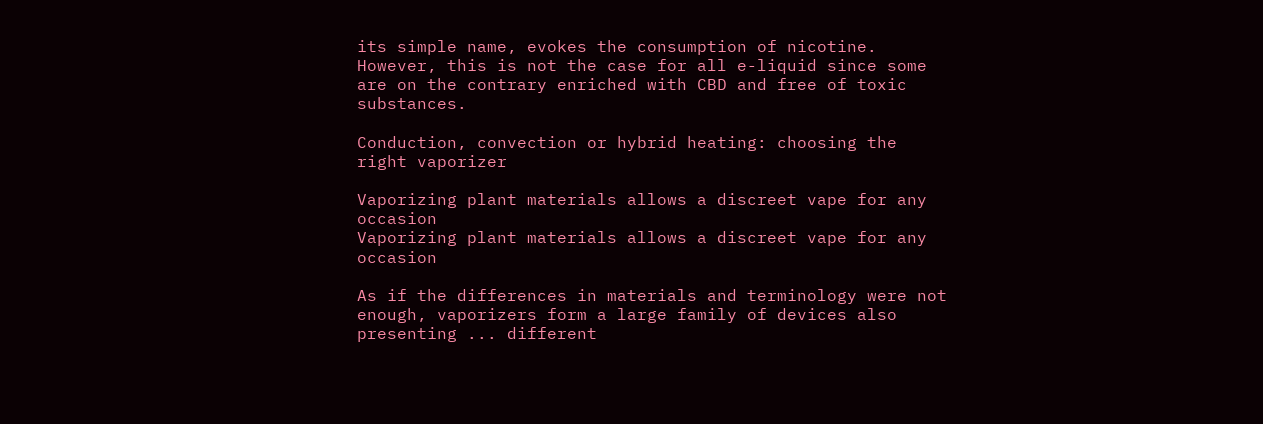its simple name, evokes the consumption of nicotine. However, this is not the case for all e-liquid since some are on the contrary enriched with CBD and free of toxic substances.

Conduction, convection or hybrid heating: choosing the right vaporizer

Vaporizing plant materials allows a discreet vape for any occasion
Vaporizing plant materials allows a discreet vape for any occasion

As if the differences in materials and terminology were not enough, vaporizers form a large family of devices also presenting ... different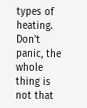types of heating. Don't panic, the whole thing is not that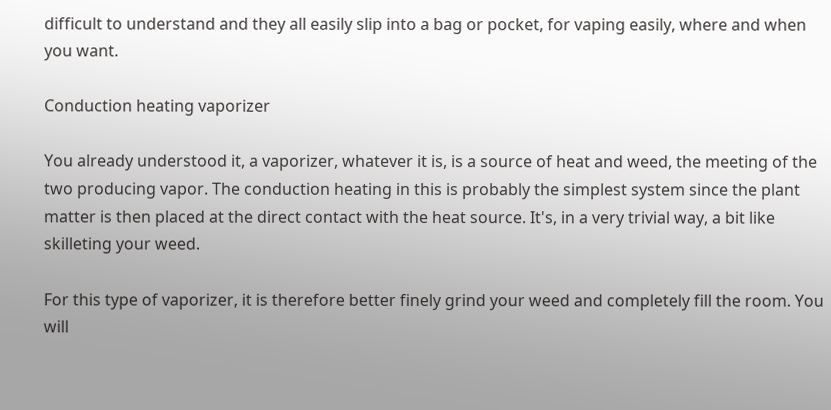difficult to understand and they all easily slip into a bag or pocket, for vaping easily, where and when you want.

Conduction heating vaporizer

You already understood it, a vaporizer, whatever it is, is a source of heat and weed, the meeting of the two producing vapor. The conduction heating in this is probably the simplest system since the plant matter is then placed at the direct contact with the heat source. It's, in a very trivial way, a bit like skilleting your weed.

For this type of vaporizer, it is therefore better finely grind your weed and completely fill the room. You will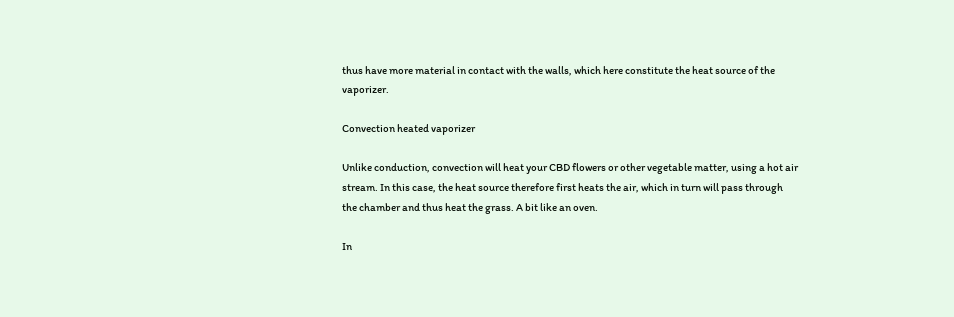thus have more material in contact with the walls, which here constitute the heat source of the vaporizer.

Convection heated vaporizer

Unlike conduction, convection will heat your CBD flowers or other vegetable matter, using a hot air stream. In this case, the heat source therefore first heats the air, which in turn will pass through the chamber and thus heat the grass. A bit like an oven.

In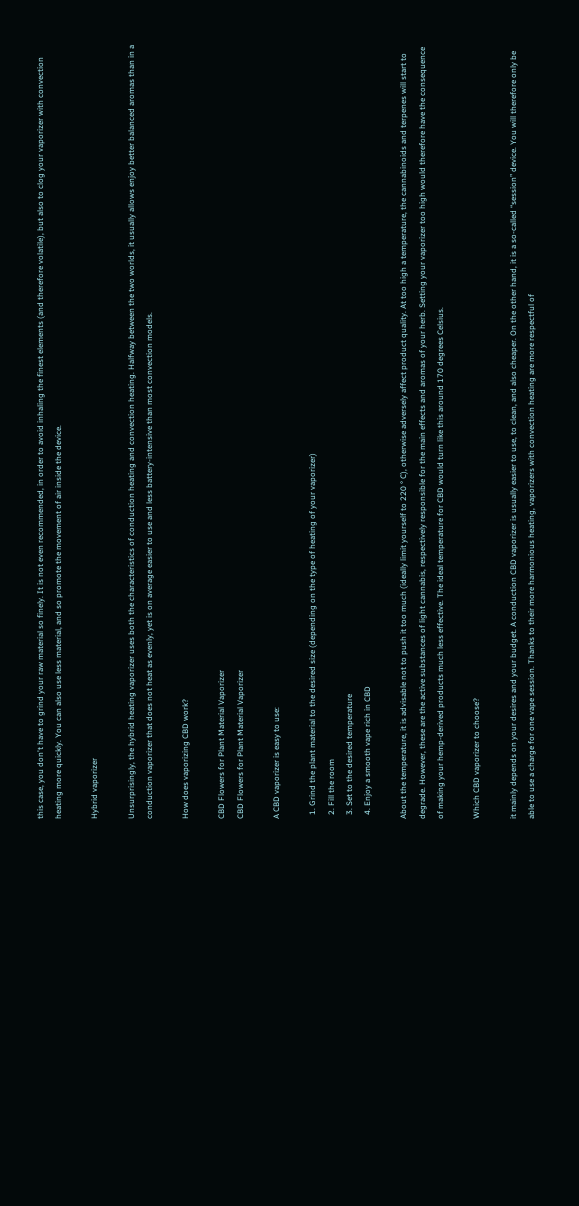this case, you don't have to grind your raw material so finely. It is not even recommended, in order to avoid inhaling the finest elements (and therefore volatile), but also to clog your vaporizer with convection heating more quickly. You can also use less material, and so promote the movement of air inside the device.

Hybrid vaporizer

Unsurprisingly, the hybrid heating vaporizer uses both the characteristics of conduction heating and convection heating. Halfway between the two worlds, it usually allows enjoy better balanced aromas than in a conduction vaporizer that does not heat as evenly, yet is on average easier to use and less battery-intensive than most convection models.

How does vaporizing CBD work?

CBD Flowers for Plant Material Vaporizer
CBD Flowers for Plant Material Vaporizer

A CBD vaporizer is easy to use:

  1. Grind the plant material to the desired size (depending on the type of heating of your vaporizer)
  2. Fill the room
  3. Set to the desired temperature
  4. Enjoy a smooth vape rich in CBD

About the temperature, it is advisable not to push it too much (ideally limit yourself to 220 ° C), otherwise adversely affect product quality. At too high a temperature, the cannabinoids and terpenes will start to degrade. However, these are the active substances of light cannabis, respectively responsible for the main effects and aromas of your herb. Setting your vaporizer too high would therefore have the consequence of making your hemp-derived products much less effective. The ideal temperature for CBD would turn like this around 170 degrees Celsius.

Which CBD vaporizer to choose?

it mainly depends on your desires and your budget. A conduction CBD vaporizer is usually easier to use, to clean, and also cheaper. On the other hand, it is a so-called “session” device. You will therefore only be able to use a charge for one vape session. Thanks to their more harmonious heating, vaporizers with convection heating are more respectful of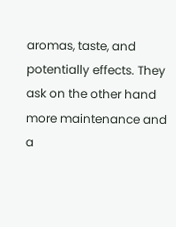aromas, taste, and potentially effects. They ask on the other hand more maintenance and a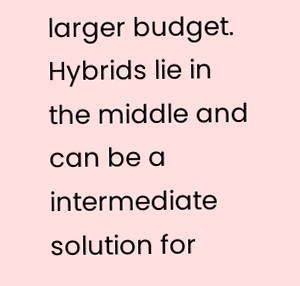larger budget. Hybrids lie in the middle and can be a intermediate solution for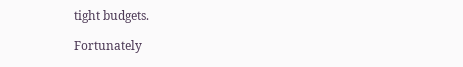tight budgets.

Fortunately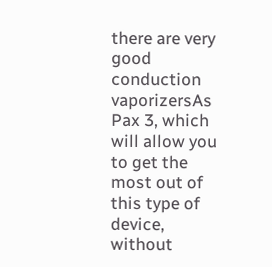there are very good conduction vaporizersAs Pax 3, which will allow you to get the most out of this type of device, without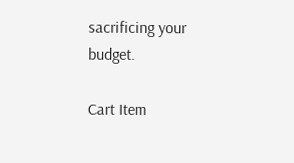sacrificing your budget.

Cart Item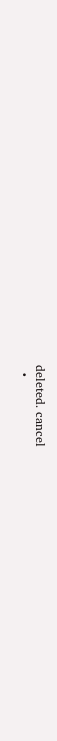deleted. cancel
  •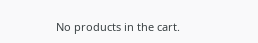No products in the cart.